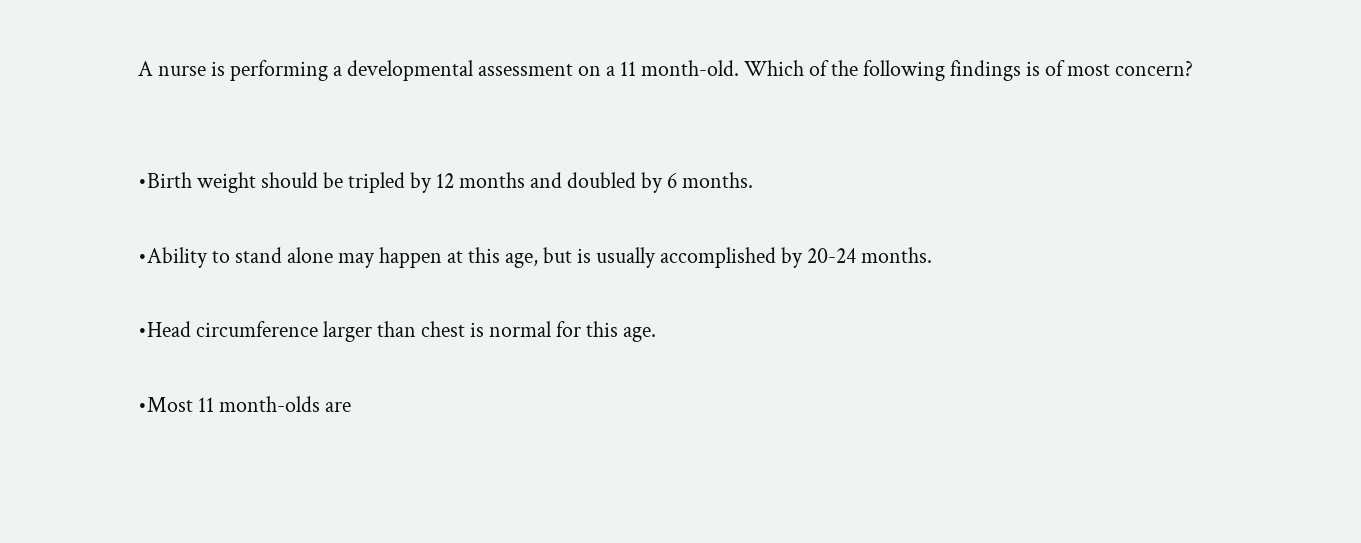A nurse is performing a developmental assessment on a 11 month-old. Which of the following findings is of most concern?


•Birth weight should be tripled by 12 months and doubled by 6 months.

•Ability to stand alone may happen at this age, but is usually accomplished by 20-24 months.

•Head circumference larger than chest is normal for this age.

•Most 11 month-olds are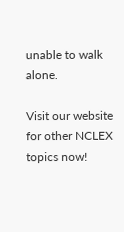unable to walk alone.

Visit our website for other NCLEX topics now!